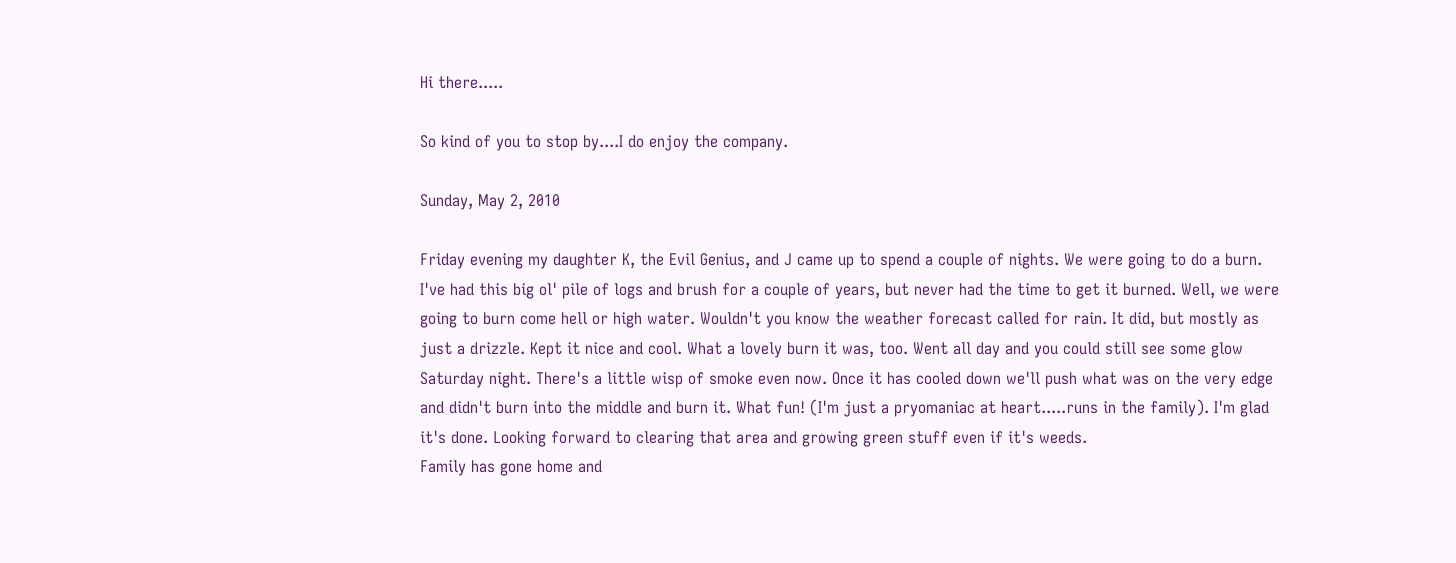Hi there.....

So kind of you to stop by....I do enjoy the company.

Sunday, May 2, 2010

Friday evening my daughter K, the Evil Genius, and J came up to spend a couple of nights. We were going to do a burn. I've had this big ol' pile of logs and brush for a couple of years, but never had the time to get it burned. Well, we were going to burn come hell or high water. Wouldn't you know the weather forecast called for rain. It did, but mostly as just a drizzle. Kept it nice and cool. What a lovely burn it was, too. Went all day and you could still see some glow Saturday night. There's a little wisp of smoke even now. Once it has cooled down we'll push what was on the very edge and didn't burn into the middle and burn it. What fun! (I'm just a pryomaniac at heart.....runs in the family). I'm glad it's done. Looking forward to clearing that area and growing green stuff even if it's weeds.
Family has gone home and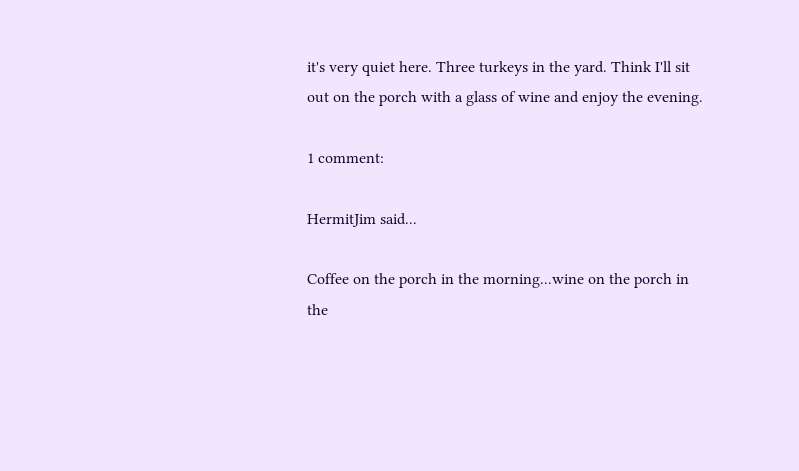it's very quiet here. Three turkeys in the yard. Think I'll sit out on the porch with a glass of wine and enjoy the evening.

1 comment:

HermitJim said...

Coffee on the porch in the morning...wine on the porch in the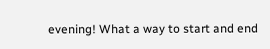evening! What a way to start and end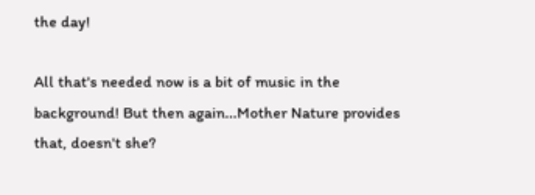the day!

All that's needed now is a bit of music in the background! But then again...Mother Nature provides that, doesn't she?